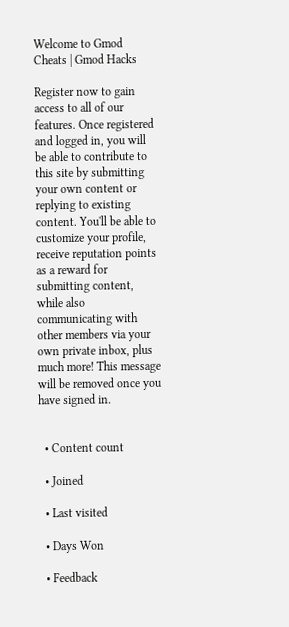Welcome to Gmod Cheats | Gmod Hacks

Register now to gain access to all of our features. Once registered and logged in, you will be able to contribute to this site by submitting your own content or replying to existing content. You'll be able to customize your profile, receive reputation points as a reward for submitting content, while also communicating with other members via your own private inbox, plus much more! This message will be removed once you have signed in.


  • Content count

  • Joined

  • Last visited

  • Days Won

  • Feedback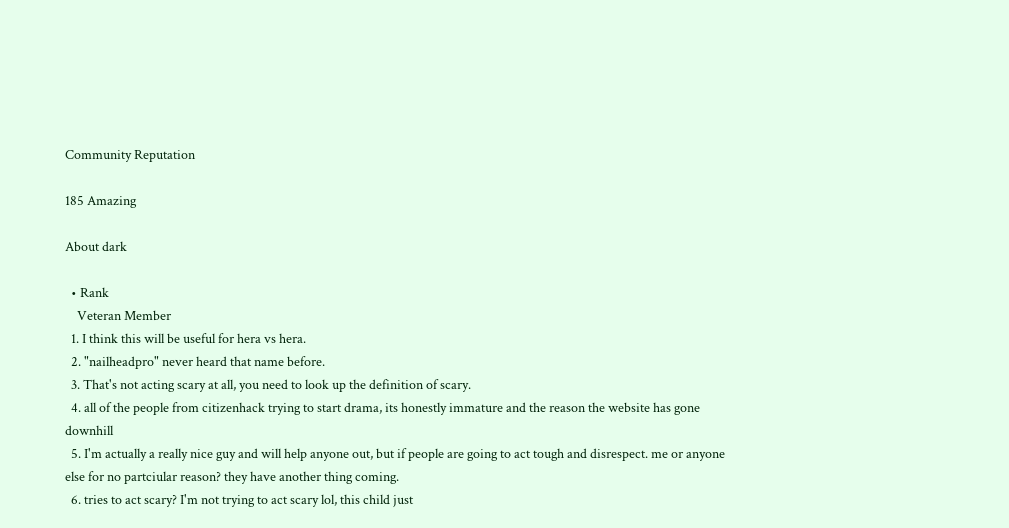Community Reputation

185 Amazing

About dark

  • Rank
    Veteran Member
  1. I think this will be useful for hera vs hera.
  2. "nailheadpro" never heard that name before.
  3. That's not acting scary at all, you need to look up the definition of scary.
  4. all of the people from citizenhack trying to start drama, its honestly immature and the reason the website has gone downhill
  5. I'm actually a really nice guy and will help anyone out, but if people are going to act tough and disrespect. me or anyone else for no partciular reason? they have another thing coming.
  6. tries to act scary? I'm not trying to act scary lol, this child just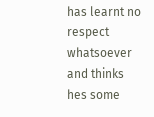has learnt no respect whatsoever and thinks hes some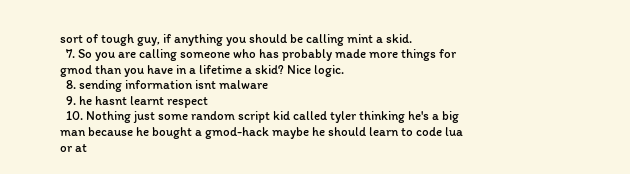sort of tough guy, if anything you should be calling mint a skid.
  7. So you are calling someone who has probably made more things for gmod than you have in a lifetime a skid? Nice logic.
  8. sending information isnt malware
  9. he hasnt learnt respect
  10. Nothing just some random script kid called tyler thinking he's a big man because he bought a gmod-hack maybe he should learn to code lua or at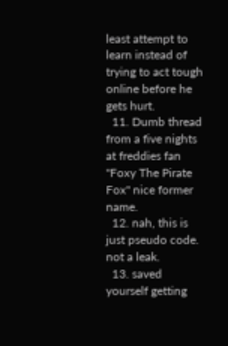least attempt to learn instead of trying to act tough online before he gets hurt.
  11. Dumb thread from a five nights at freddies fan "Foxy The Pirate Fox" nice former name.
  12. nah, this is just pseudo code. not a leak.
  13. saved yourself getting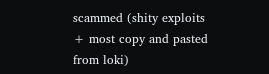scammed (shity exploits + most copy and pasted from loki)